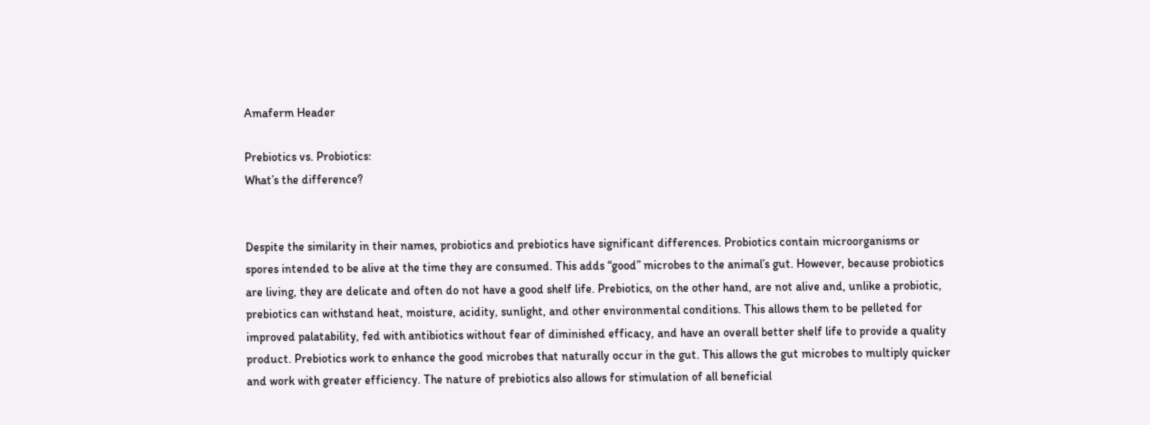Amaferm Header

Prebiotics vs. Probiotics:
What’s the difference?


Despite the similarity in their names, probiotics and prebiotics have significant differences. Probiotics contain microorganisms or spores intended to be alive at the time they are consumed. This adds “good” microbes to the animal’s gut. However, because probiotics are living, they are delicate and often do not have a good shelf life. Prebiotics, on the other hand, are not alive and, unlike a probiotic, prebiotics can withstand heat, moisture, acidity, sunlight, and other environmental conditions. This allows them to be pelleted for improved palatability, fed with antibiotics without fear of diminished efficacy, and have an overall better shelf life to provide a quality product. Prebiotics work to enhance the good microbes that naturally occur in the gut. This allows the gut microbes to multiply quicker and work with greater efficiency. The nature of prebiotics also allows for stimulation of all beneficial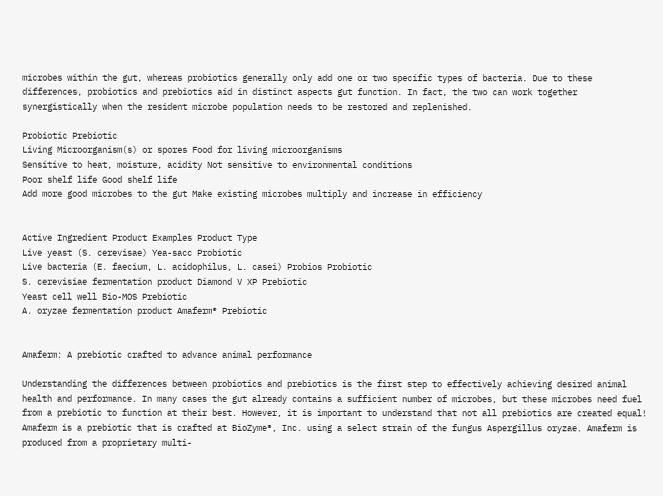microbes within the gut, whereas probiotics generally only add one or two specific types of bacteria. Due to these differences, probiotics and prebiotics aid in distinct aspects gut function. In fact, the two can work together synergistically when the resident microbe population needs to be restored and replenished.

Probiotic Prebiotic
Living Microorganism(s) or spores Food for living microorganisms
Sensitive to heat, moisture, acidity Not sensitive to environmental conditions
Poor shelf life Good shelf life
Add more good microbes to the gut Make existing microbes multiply and increase in efficiency


Active Ingredient Product Examples Product Type
Live yeast (S. cerevisae) Yea-sacc Probiotic
Live bacteria (E. faecium, L. acidophilus, L. casei) Probios Probiotic
S. cerevisiae fermentation product Diamond V XP Prebiotic
Yeast cell well Bio-MOS Prebiotic
A. oryzae fermentation product Amaferm® Prebiotic


Amaferm: A prebiotic crafted to advance animal performance

Understanding the differences between probiotics and prebiotics is the first step to effectively achieving desired animal health and performance. In many cases the gut already contains a sufficient number of microbes, but these microbes need fuel from a prebiotic to function at their best. However, it is important to understand that not all prebiotics are created equal! Amaferm is a prebiotic that is crafted at BioZyme®, Inc. using a select strain of the fungus Aspergillus oryzae. Amaferm is produced from a proprietary multi-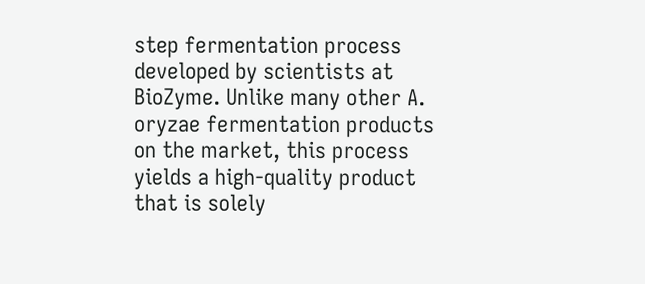step fermentation process developed by scientists at BioZyme. Unlike many other A. oryzae fermentation products on the market, this process yields a high-quality product that is solely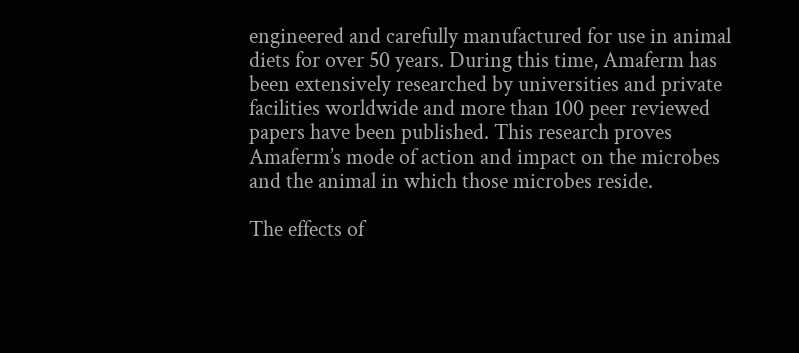engineered and carefully manufactured for use in animal diets for over 50 years. During this time, Amaferm has been extensively researched by universities and private facilities worldwide and more than 100 peer reviewed papers have been published. This research proves Amaferm’s mode of action and impact on the microbes and the animal in which those microbes reside.

The effects of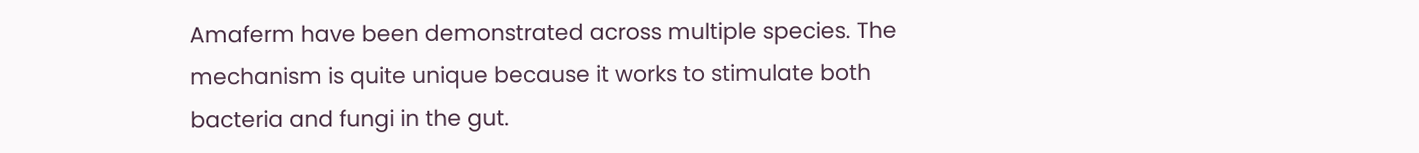Amaferm have been demonstrated across multiple species. The mechanism is quite unique because it works to stimulate both bacteria and fungi in the gut.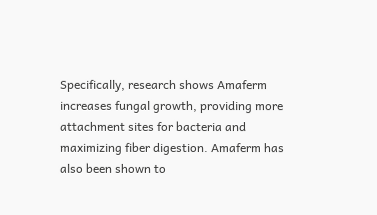Specifically, research shows Amaferm increases fungal growth, providing more attachment sites for bacteria and maximizing fiber digestion. Amaferm has also been shown to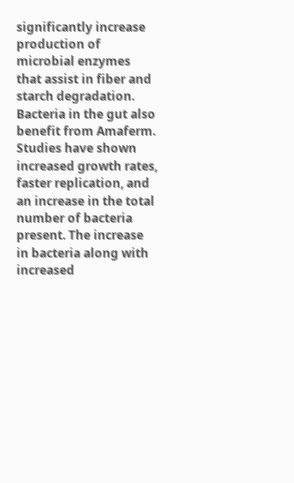significantly increase production of microbial enzymes that assist in fiber and starch degradation. Bacteria in the gut also benefit from Amaferm. Studies have shown increased growth rates, faster replication, and an increase in the total number of bacteria present. The increase in bacteria along with increased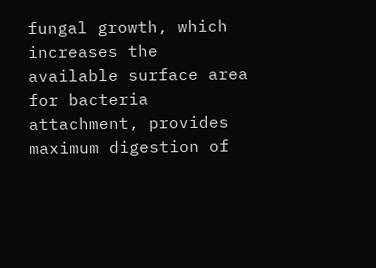fungal growth, which increases the available surface area for bacteria attachment, provides maximum digestion of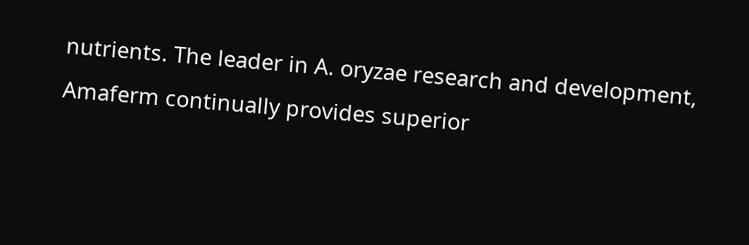nutrients. The leader in A. oryzae research and development, Amaferm continually provides superior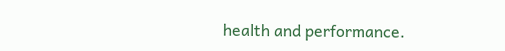health and performance.